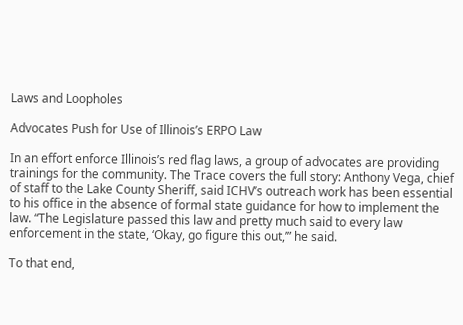Laws and Loopholes

Advocates Push for Use of Illinois’s ERPO Law

In an effort enforce Illinois’s red flag laws, a group of advocates are providing trainings for the community. The Trace covers the full story: Anthony Vega, chief of staff to the Lake County Sheriff, said ICHV’s outreach work has been essential to his office in the absence of formal state guidance for how to implement the law. “The Legislature passed this law and pretty much said to every law enforcement in the state, ‘Okay, go figure this out,’” he said.

To that end,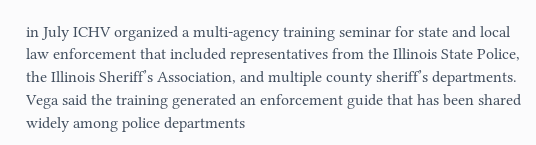in July ICHV organized a multi-agency training seminar for state and local law enforcement that included representatives from the Illinois State Police, the Illinois Sheriff’s Association, and multiple county sheriff’s departments. Vega said the training generated an enforcement guide that has been shared widely among police departments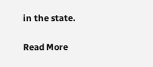in the state.

Read More